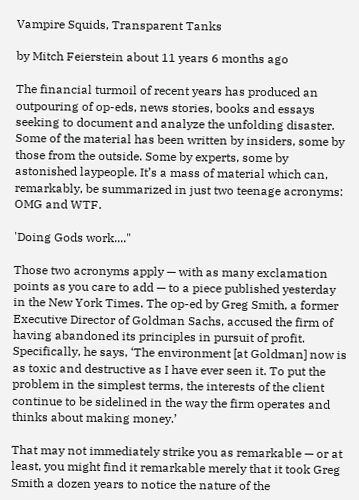Vampire Squids, Transparent Tanks

by Mitch Feierstein about 11 years 6 months ago

The financial turmoil of recent years has produced an outpouring of op-eds, news stories, books and essays seeking to document and analyze the unfolding disaster. Some of the material has been written by insiders, some by those from the outside. Some by experts, some by astonished laypeople. It’s a mass of material which can, remarkably, be summarized in just two teenage acronyms: OMG and WTF.

'Doing Gods work...."

Those two acronyms apply — with as many exclamation points as you care to add — to a piece published yesterday in the New York Times. The op-ed by Greg Smith, a former Executive Director of Goldman Sachs, accused the firm of having abandoned its principles in pursuit of profit. Specifically, he says, ‘The environment [at Goldman] now is as toxic and destructive as I have ever seen it. To put the problem in the simplest terms, the interests of the client continue to be sidelined in the way the firm operates and thinks about making money.’

That may not immediately strike you as remarkable — or at least, you might find it remarkable merely that it took Greg Smith a dozen years to notice the nature of the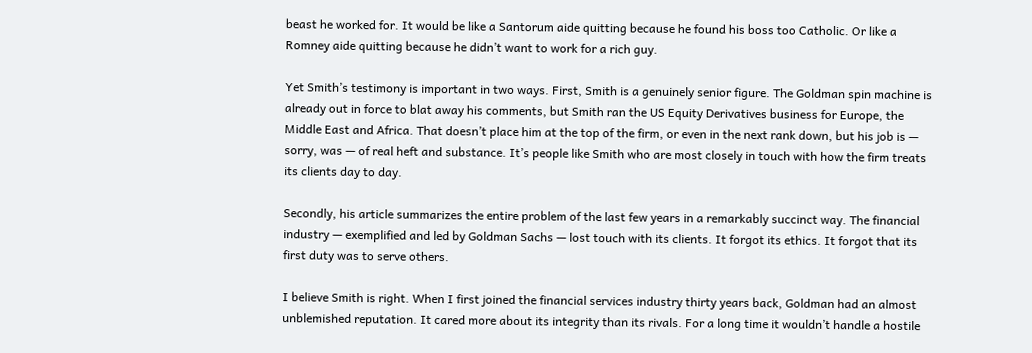beast he worked for. It would be like a Santorum aide quitting because he found his boss too Catholic. Or like a Romney aide quitting because he didn’t want to work for a rich guy.

Yet Smith’s testimony is important in two ways. First, Smith is a genuinely senior figure. The Goldman spin machine is already out in force to blat away his comments, but Smith ran the US Equity Derivatives business for Europe, the Middle East and Africa. That doesn’t place him at the top of the firm, or even in the next rank down, but his job is — sorry, was — of real heft and substance. It’s people like Smith who are most closely in touch with how the firm treats its clients day to day.

Secondly, his article summarizes the entire problem of the last few years in a remarkably succinct way. The financial industry — exemplified and led by Goldman Sachs — lost touch with its clients. It forgot its ethics. It forgot that its first duty was to serve others.

I believe Smith is right. When I first joined the financial services industry thirty years back, Goldman had an almost unblemished reputation. It cared more about its integrity than its rivals. For a long time it wouldn’t handle a hostile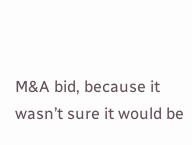M&A bid, because it wasn’t sure it would be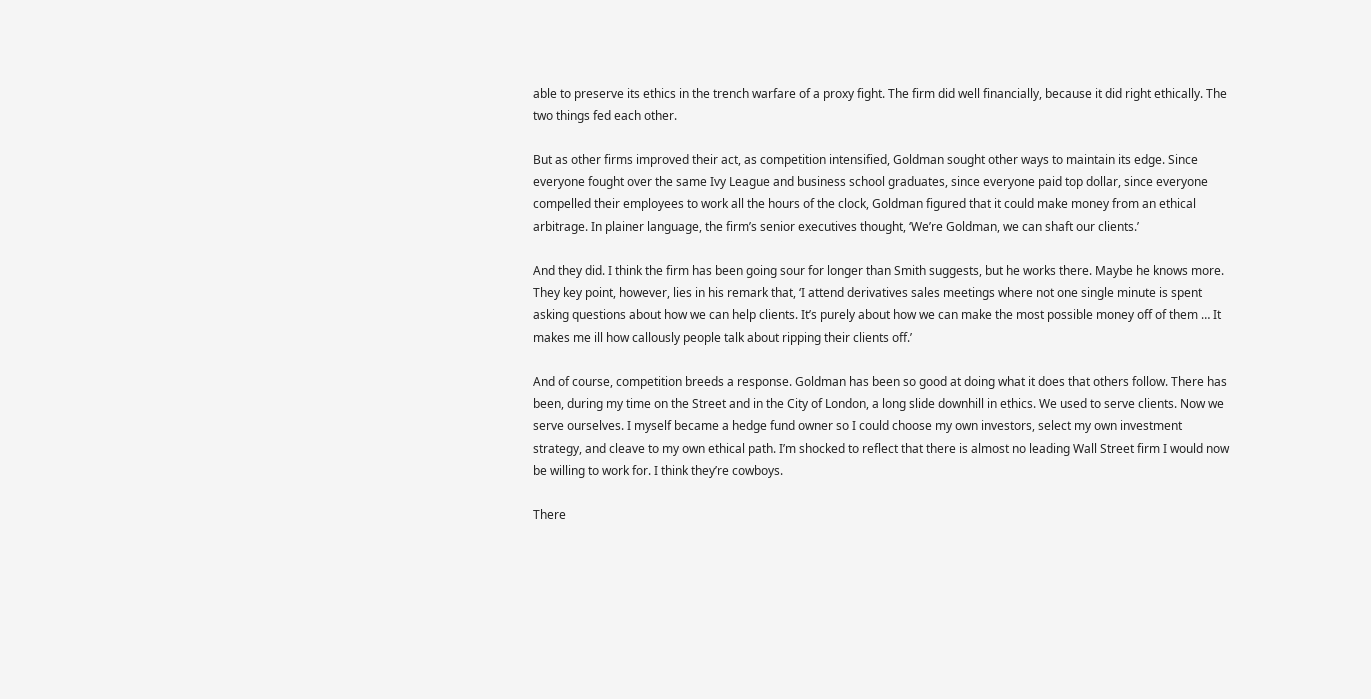able to preserve its ethics in the trench warfare of a proxy fight. The firm did well financially, because it did right ethically. The two things fed each other.

But as other firms improved their act, as competition intensified, Goldman sought other ways to maintain its edge. Since everyone fought over the same Ivy League and business school graduates, since everyone paid top dollar, since everyone compelled their employees to work all the hours of the clock, Goldman figured that it could make money from an ethical arbitrage. In plainer language, the firm’s senior executives thought, ‘We’re Goldman, we can shaft our clients.’

And they did. I think the firm has been going sour for longer than Smith suggests, but he works there. Maybe he knows more. They key point, however, lies in his remark that, ‘I attend derivatives sales meetings where not one single minute is spent asking questions about how we can help clients. It’s purely about how we can make the most possible money off of them … It makes me ill how callously people talk about ripping their clients off.’

And of course, competition breeds a response. Goldman has been so good at doing what it does that others follow. There has been, during my time on the Street and in the City of London, a long slide downhill in ethics. We used to serve clients. Now we serve ourselves. I myself became a hedge fund owner so I could choose my own investors, select my own investment strategy, and cleave to my own ethical path. I’m shocked to reflect that there is almost no leading Wall Street firm I would now be willing to work for. I think they’re cowboys.

There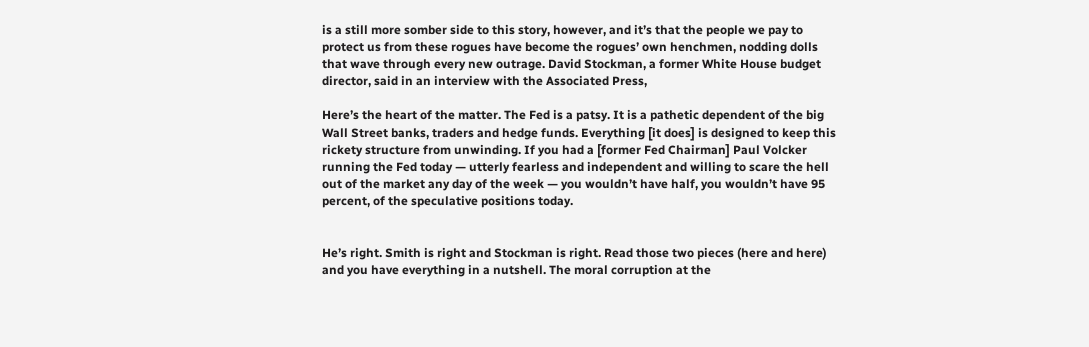is a still more somber side to this story, however, and it’s that the people we pay to protect us from these rogues have become the rogues’ own henchmen, nodding dolls that wave through every new outrage. David Stockman, a former White House budget director, said in an interview with the Associated Press,

Here’s the heart of the matter. The Fed is a patsy. It is a pathetic dependent of the big Wall Street banks, traders and hedge funds. Everything [it does] is designed to keep this rickety structure from unwinding. If you had a [former Fed Chairman] Paul Volcker running the Fed today — utterly fearless and independent and willing to scare the hell out of the market any day of the week — you wouldn’t have half, you wouldn’t have 95 percent, of the speculative positions today.


He’s right. Smith is right and Stockman is right. Read those two pieces (here and here) and you have everything in a nutshell. The moral corruption at the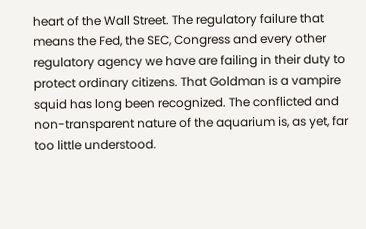heart of the Wall Street. The regulatory failure that means the Fed, the SEC, Congress and every other regulatory agency we have are failing in their duty to protect ordinary citizens. That Goldman is a vampire squid has long been recognized. The conflicted and non-transparent nature of the aquarium is, as yet, far too little understood.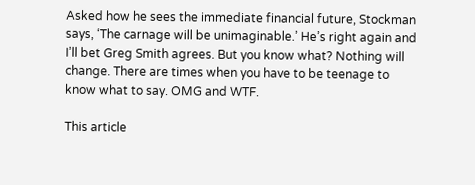Asked how he sees the immediate financial future, Stockman says, ‘The carnage will be unimaginable.’ He’s right again and I’ll bet Greg Smith agrees. But you know what? Nothing will change. There are times when you have to be teenage to know what to say. OMG and WTF.

This article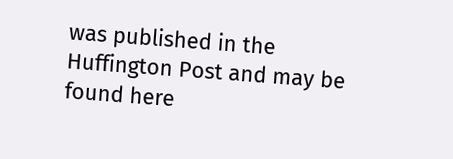was published in the Huffington Post and may be found here